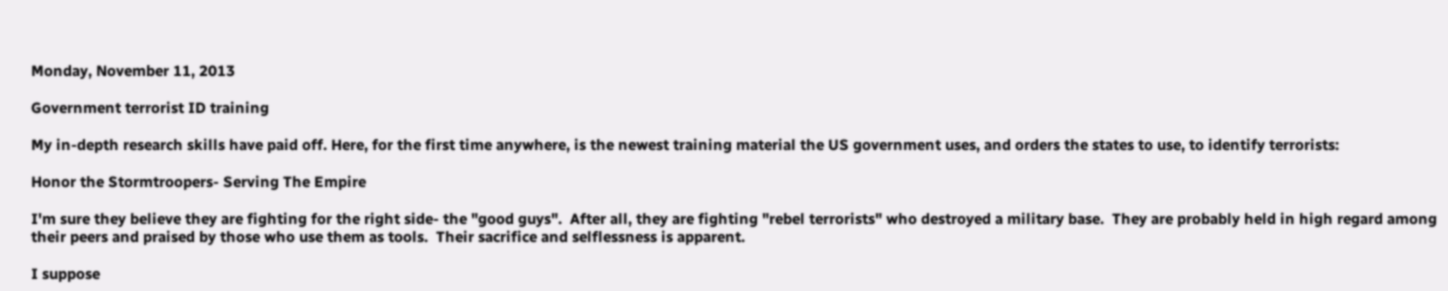Monday, November 11, 2013

Government terrorist ID training

My in-depth research skills have paid off. Here, for the first time anywhere, is the newest training material the US government uses, and orders the states to use, to identify terrorists:

Honor the Stormtroopers- Serving The Empire

I'm sure they believe they are fighting for the right side- the "good guys".  After all, they are fighting "rebel terrorists" who destroyed a military base.  They are probably held in high regard among their peers and praised by those who use them as tools.  Their sacrifice and selflessness is apparent.

I suppose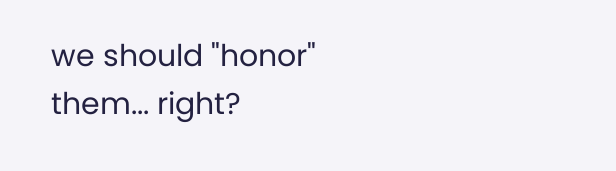we should "honor" them... right?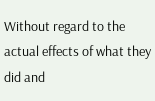Without regard to the actual effects of what they did and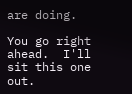are doing.

You go right ahead.  I'll sit this one out.